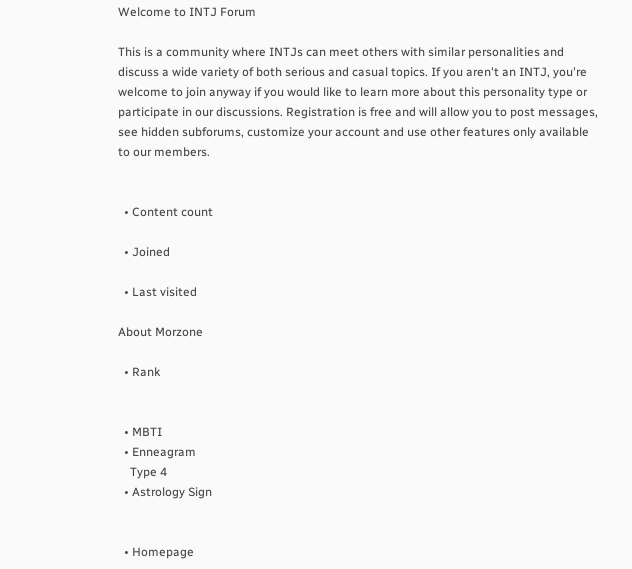Welcome to INTJ Forum

This is a community where INTJs can meet others with similar personalities and discuss a wide variety of both serious and casual topics. If you aren't an INTJ, you're welcome to join anyway if you would like to learn more about this personality type or participate in our discussions. Registration is free and will allow you to post messages, see hidden subforums, customize your account and use other features only available to our members.


  • Content count

  • Joined

  • Last visited

About Morzone

  • Rank


  • MBTI
  • Enneagram
    Type 4
  • Astrology Sign


  • Homepage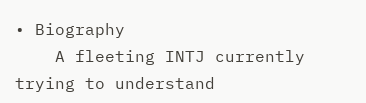• Biography
    A fleeting INTJ currently trying to understand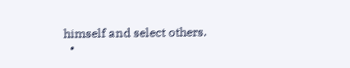himself and select others.
  •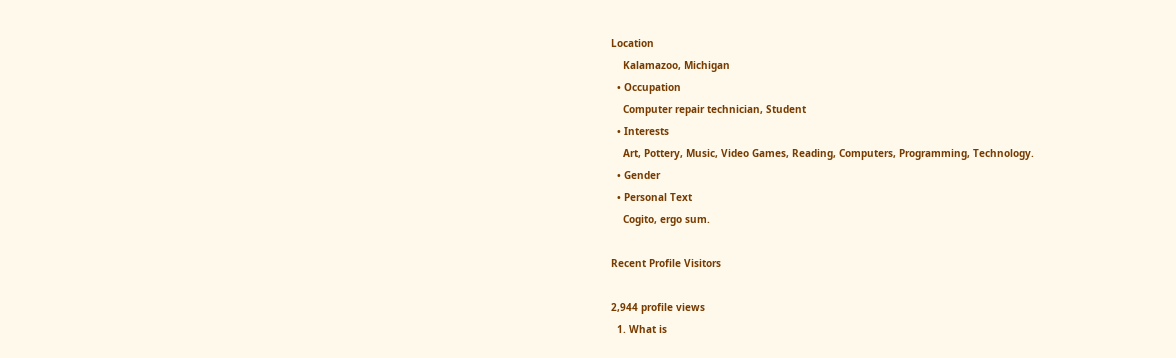Location
    Kalamazoo, Michigan
  • Occupation
    Computer repair technician, Student
  • Interests
    Art, Pottery, Music, Video Games, Reading, Computers, Programming, Technology.
  • Gender
  • Personal Text
    Cogito, ergo sum.

Recent Profile Visitors

2,944 profile views
  1. What is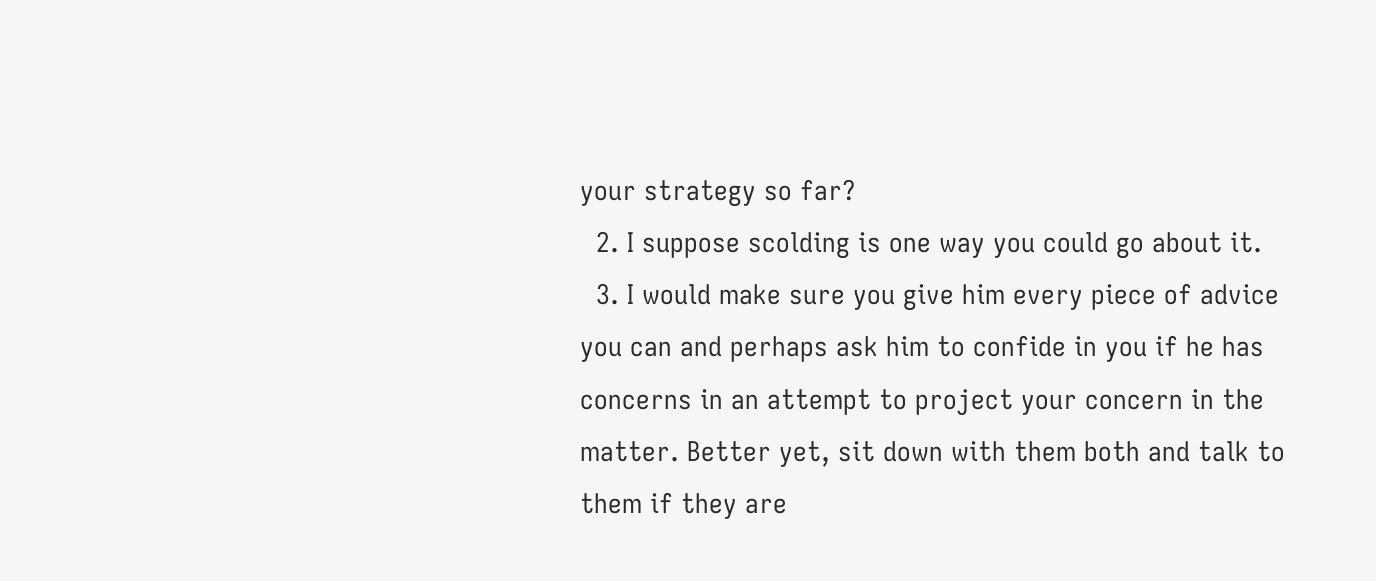your strategy so far?
  2. I suppose scolding is one way you could go about it.
  3. I would make sure you give him every piece of advice you can and perhaps ask him to confide in you if he has concerns in an attempt to project your concern in the matter. Better yet, sit down with them both and talk to them if they are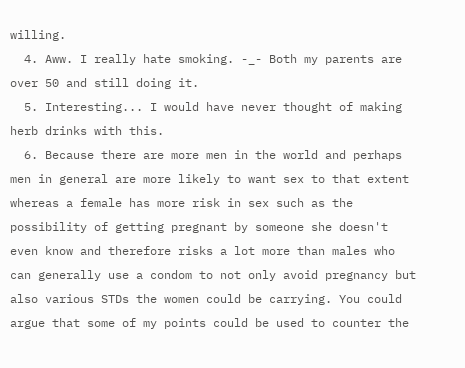willing.
  4. Aww. I really hate smoking. -_- Both my parents are over 50 and still doing it.
  5. Interesting... I would have never thought of making herb drinks with this.
  6. Because there are more men in the world and perhaps men in general are more likely to want sex to that extent whereas a female has more risk in sex such as the possibility of getting pregnant by someone she doesn't even know and therefore risks a lot more than males who can generally use a condom to not only avoid pregnancy but also various STDs the women could be carrying. You could argue that some of my points could be used to counter the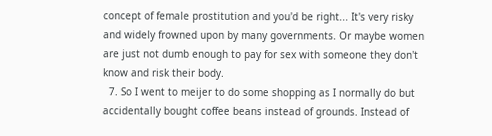concept of female prostitution and you'd be right... It's very risky and widely frowned upon by many governments. Or maybe women are just not dumb enough to pay for sex with someone they don't know and risk their body.
  7. So I went to meijer to do some shopping as I normally do but accidentally bought coffee beans instead of grounds. Instead of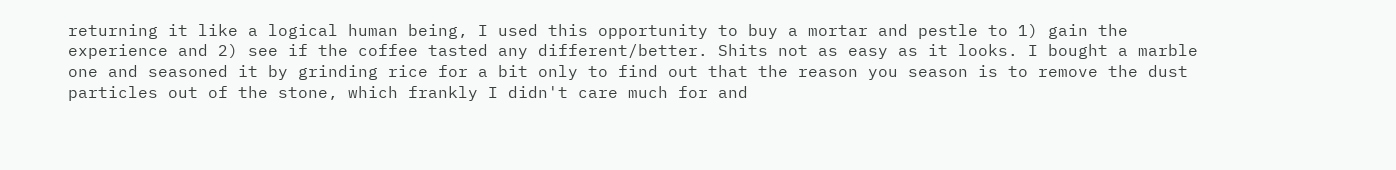returning it like a logical human being, I used this opportunity to buy a mortar and pestle to 1) gain the experience and 2) see if the coffee tasted any different/better. Shits not as easy as it looks. I bought a marble one and seasoned it by grinding rice for a bit only to find out that the reason you season is to remove the dust particles out of the stone, which frankly I didn't care much for and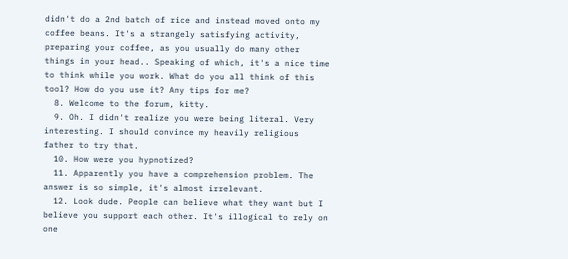didn't do a 2nd batch of rice and instead moved onto my coffee beans. It's a strangely satisfying activity, preparing your coffee, as you usually do many other things in your head.. Speaking of which, it's a nice time to think while you work. What do you all think of this tool? How do you use it? Any tips for me?
  8. Welcome to the forum, kitty.
  9. Oh. I didn't realize you were being literal. Very interesting. I should convince my heavily religious father to try that.
  10. How were you hypnotized?
  11. Apparently you have a comprehension problem. The answer is so simple, it's almost irrelevant.
  12. Look dude. People can believe what they want but I believe you support each other. It's illogical to rely on one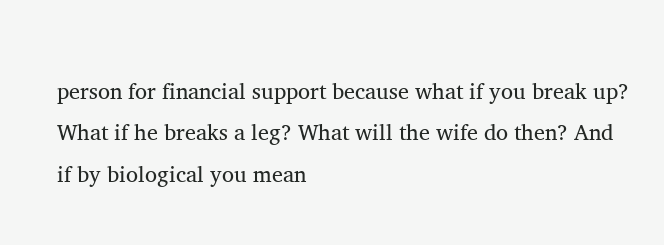person for financial support because what if you break up? What if he breaks a leg? What will the wife do then? And if by biological you mean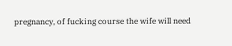pregnancy, of fucking course the wife will need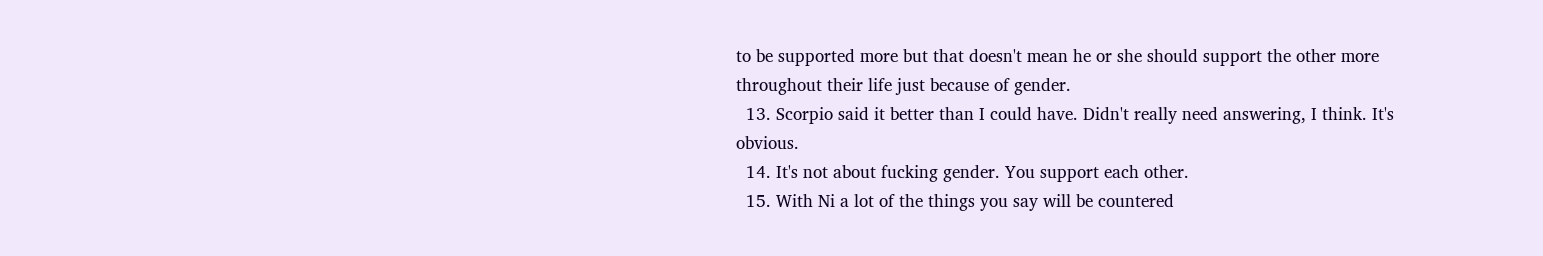to be supported more but that doesn't mean he or she should support the other more throughout their life just because of gender.
  13. Scorpio said it better than I could have. Didn't really need answering, I think. It's obvious.
  14. It's not about fucking gender. You support each other.
  15. With Ni a lot of the things you say will be countered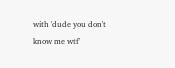with 'dude you don't know me wtf'